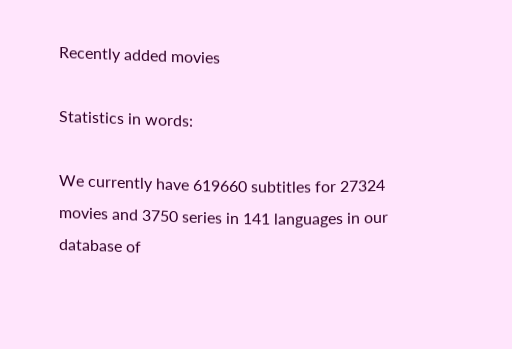Recently added movies

Statistics in words:

We currently have 619660 subtitles for 27324 movies and 3750 series in 141 languages in our database of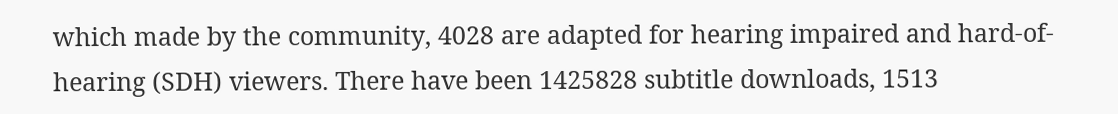which made by the community, 4028 are adapted for hearing impaired and hard-of-hearing (SDH) viewers. There have been 1425828 subtitle downloads, 1513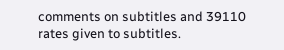comments on subtitles and 39110 rates given to subtitles.